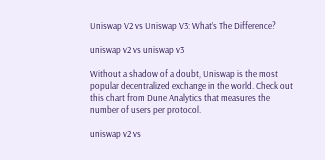Uniswap V2 vs Uniswap V3: What’s The Difference?

uniswap v2 vs uniswap v3

Without a shadow of a doubt, Uniswap is the most popular decentralized exchange in the world. Check out this chart from Dune Analytics that measures the number of users per protocol.

uniswap v2 vs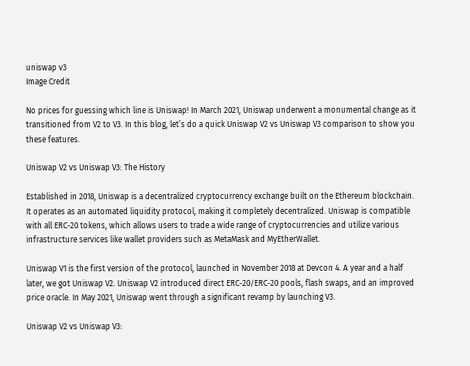uniswap v3
Image Credit

No prices for guessing which line is Uniswap! In March 2021, Uniswap underwent a monumental change as it transitioned from V2 to V3. In this blog, let’s do a quick Uniswap V2 vs Uniswap V3 comparison to show you these features.

Uniswap V2 vs Uniswap V3: The History

Established in 2018, Uniswap is a decentralized cryptocurrency exchange built on the Ethereum blockchain. It operates as an automated liquidity protocol, making it completely decentralized. Uniswap is compatible with all ERC-20 tokens, which allows users to trade a wide range of cryptocurrencies and utilize various infrastructure services like wallet providers such as MetaMask and MyEtherWallet.

Uniswap V1 is the first version of the protocol, launched in November 2018 at Devcon 4. A year and a half later, we got Uniswap V2. Uniswap V2 introduced direct ERC-20/ERC-20 pools, flash swaps, and an improved price oracle. In May 2021, Uniswap went through a significant revamp by launching V3.

Uniswap V2 vs Uniswap V3: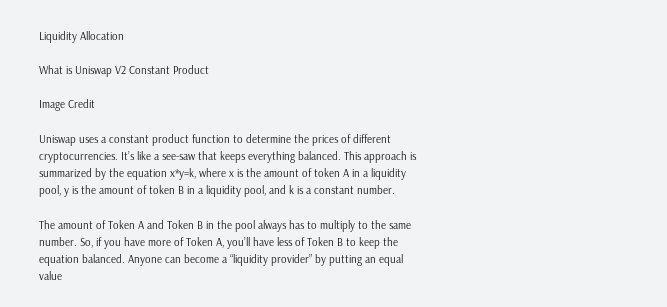Liquidity Allocation

What is Uniswap V2 Constant Product

Image Credit

Uniswap uses a constant product function to determine the prices of different cryptocurrencies. It’s like a see-saw that keeps everything balanced. This approach is summarized by the equation x*y=k, where x is the amount of token A in a liquidity pool, y is the amount of token B in a liquidity pool, and k is a constant number.

The amount of Token A and Token B in the pool always has to multiply to the same number. So, if you have more of Token A, you’ll have less of Token B to keep the equation balanced. Anyone can become a “liquidity provider” by putting an equal value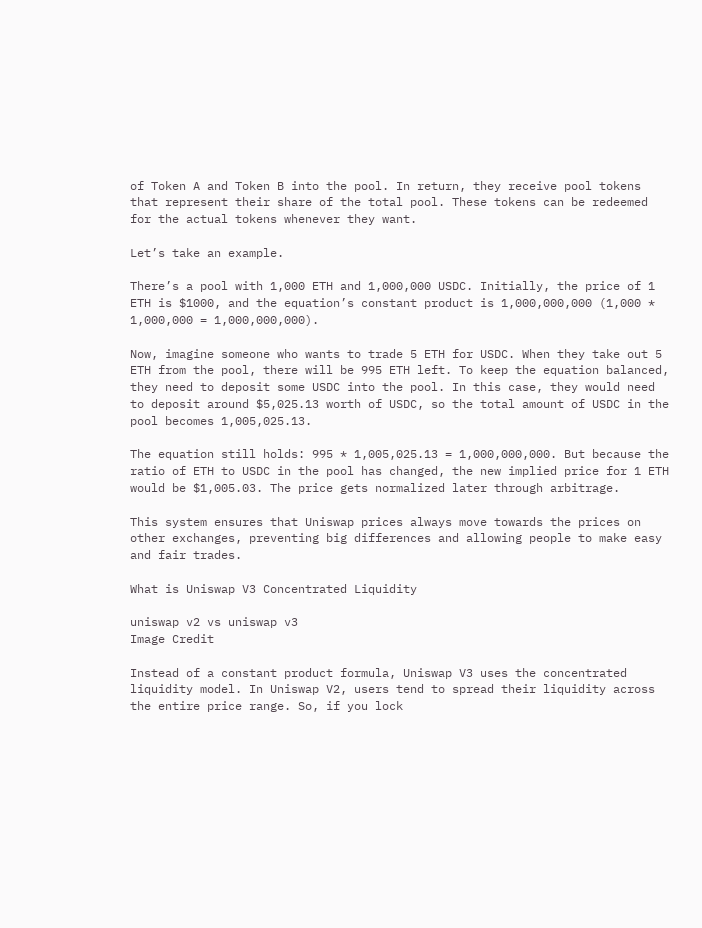of Token A and Token B into the pool. In return, they receive pool tokens that represent their share of the total pool. These tokens can be redeemed for the actual tokens whenever they want.

Let’s take an example.

There’s a pool with 1,000 ETH and 1,000,000 USDC. Initially, the price of 1 ETH is $1000, and the equation’s constant product is 1,000,000,000 (1,000 * 1,000,000 = 1,000,000,000).

Now, imagine someone who wants to trade 5 ETH for USDC. When they take out 5 ETH from the pool, there will be 995 ETH left. To keep the equation balanced, they need to deposit some USDC into the pool. In this case, they would need to deposit around $5,025.13 worth of USDC, so the total amount of USDC in the pool becomes 1,005,025.13.

The equation still holds: 995 * 1,005,025.13 = 1,000,000,000. But because the ratio of ETH to USDC in the pool has changed, the new implied price for 1 ETH would be $1,005.03. The price gets normalized later through arbitrage.

This system ensures that Uniswap prices always move towards the prices on other exchanges, preventing big differences and allowing people to make easy and fair trades.

What is Uniswap V3 Concentrated Liquidity

uniswap v2 vs uniswap v3
Image Credit

Instead of a constant product formula, Uniswap V3 uses the concentrated liquidity model. In Uniswap V2, users tend to spread their liquidity across the entire price range. So, if you lock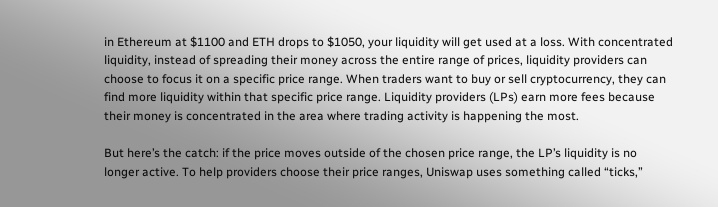in Ethereum at $1100 and ETH drops to $1050, your liquidity will get used at a loss. With concentrated liquidity, instead of spreading their money across the entire range of prices, liquidity providers can choose to focus it on a specific price range. When traders want to buy or sell cryptocurrency, they can find more liquidity within that specific price range. Liquidity providers (LPs) earn more fees because their money is concentrated in the area where trading activity is happening the most.

But here’s the catch: if the price moves outside of the chosen price range, the LP’s liquidity is no longer active. To help providers choose their price ranges, Uniswap uses something called “ticks,”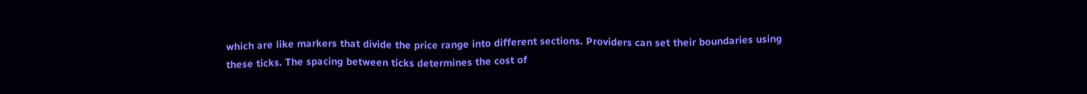which are like markers that divide the price range into different sections. Providers can set their boundaries using these ticks. The spacing between ticks determines the cost of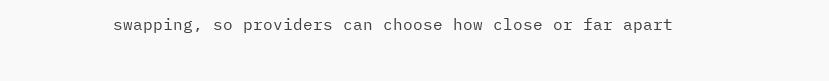swapping, so providers can choose how close or far apart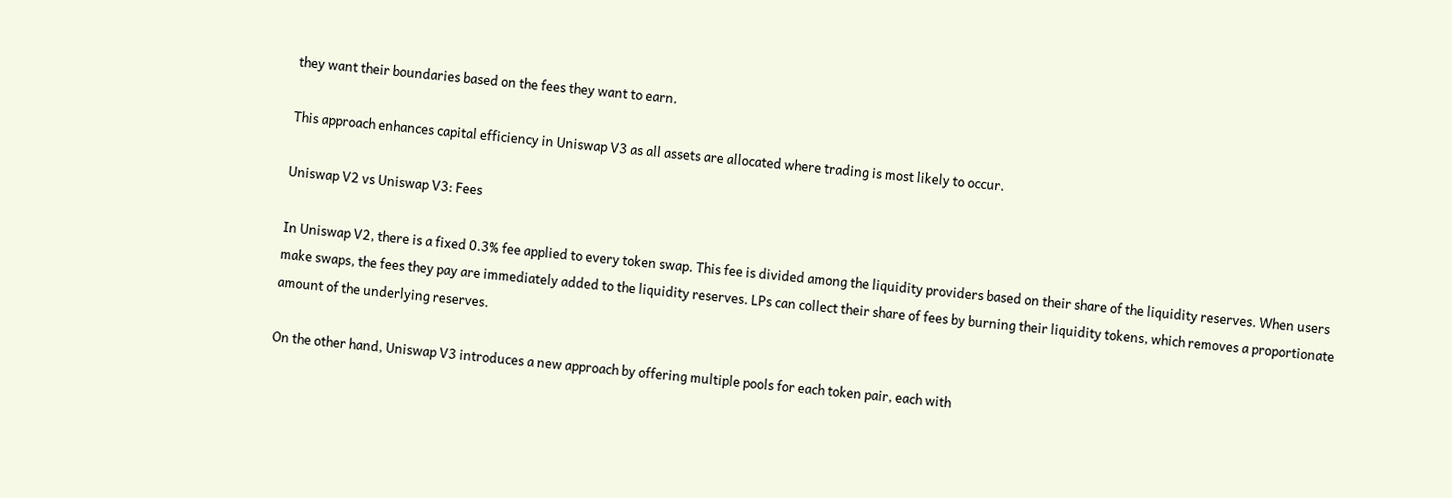they want their boundaries based on the fees they want to earn.

This approach enhances capital efficiency in Uniswap V3 as all assets are allocated where trading is most likely to occur.

Uniswap V2 vs Uniswap V3: Fees

In Uniswap V2, there is a fixed 0.3% fee applied to every token swap. This fee is divided among the liquidity providers based on their share of the liquidity reserves. When users make swaps, the fees they pay are immediately added to the liquidity reserves. LPs can collect their share of fees by burning their liquidity tokens, which removes a proportionate amount of the underlying reserves.

On the other hand, Uniswap V3 introduces a new approach by offering multiple pools for each token pair, each with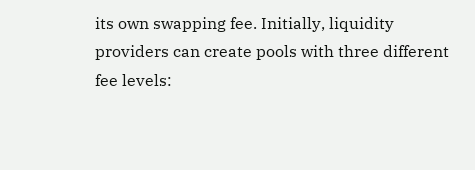its own swapping fee. Initially, liquidity providers can create pools with three different fee levels: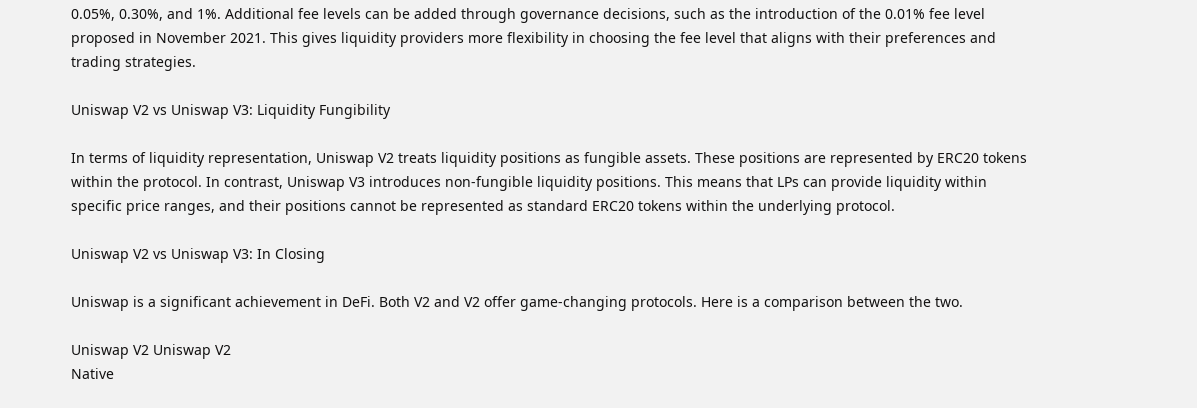0.05%, 0.30%, and 1%. Additional fee levels can be added through governance decisions, such as the introduction of the 0.01% fee level proposed in November 2021. This gives liquidity providers more flexibility in choosing the fee level that aligns with their preferences and trading strategies.

Uniswap V2 vs Uniswap V3: Liquidity Fungibility

In terms of liquidity representation, Uniswap V2 treats liquidity positions as fungible assets. These positions are represented by ERC20 tokens within the protocol. In contrast, Uniswap V3 introduces non-fungible liquidity positions. This means that LPs can provide liquidity within specific price ranges, and their positions cannot be represented as standard ERC20 tokens within the underlying protocol.

Uniswap V2 vs Uniswap V3: In Closing

Uniswap is a significant achievement in DeFi. Both V2 and V2 offer game-changing protocols. Here is a comparison between the two.

Uniswap V2 Uniswap V2
Native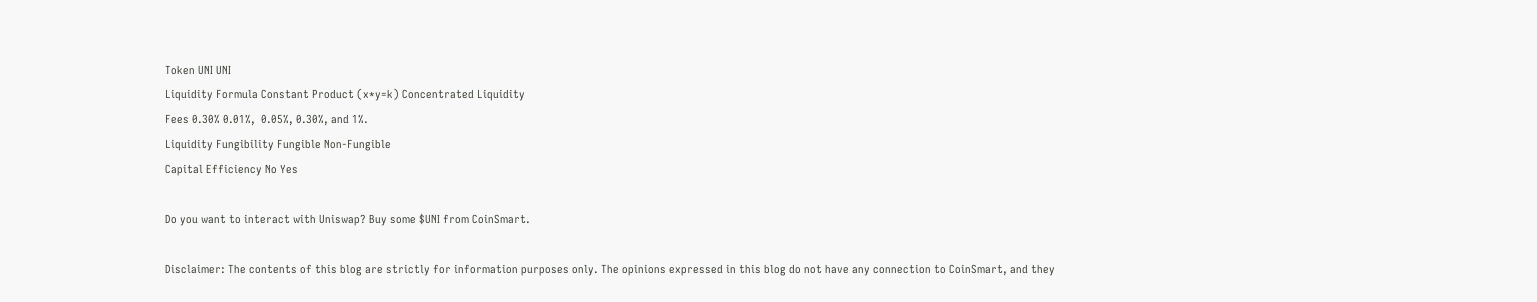Token UNI UNI
Liquidity Formula Constant Product (x*y=k) Concentrated Liquidity
Fees 0.30% 0.01%,  0.05%, 0.30%, and 1%.
Liquidity Fungibility Fungible Non-Fungible
Capital Efficiency No Yes

Do you want to interact with Uniswap? Buy some $UNI from CoinSmart.

Disclaimer: The contents of this blog are strictly for information purposes only. The opinions expressed in this blog do not have any connection to CoinSmart, and they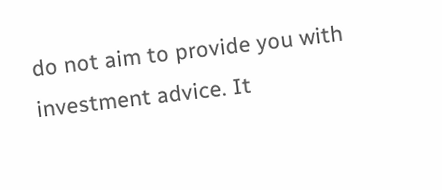do not aim to provide you with investment advice. It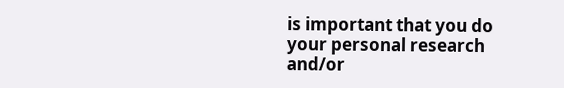is important that you do your personal research and/or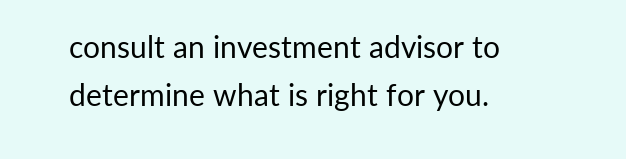consult an investment advisor to determine what is right for you.